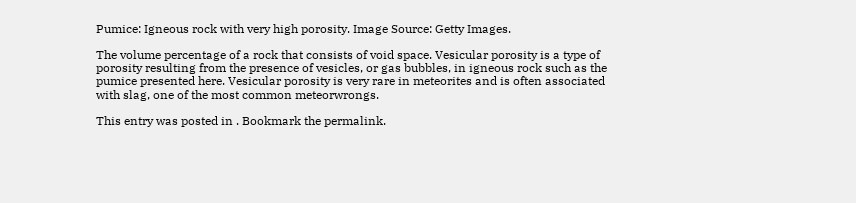Pumice: Igneous rock with very high porosity. Image Source: Getty Images.

The volume percentage of a rock that consists of void space. Vesicular porosity is a type of porosity resulting from the presence of vesicles, or gas bubbles, in igneous rock such as the pumice presented here. Vesicular porosity is very rare in meteorites and is often associated with slag, one of the most common meteorwrongs.

This entry was posted in . Bookmark the permalink.